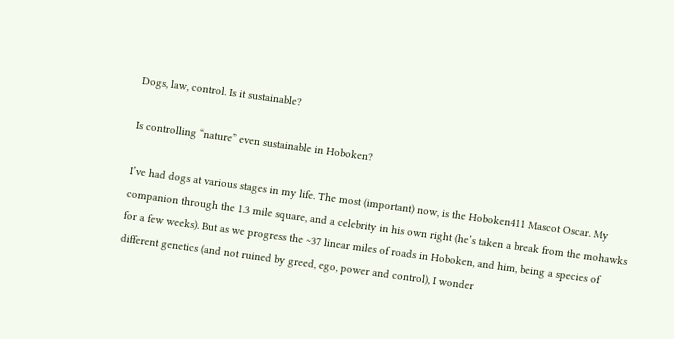Dogs, law, control. Is it sustainable?

Is controlling “nature” even sustainable in Hoboken?

I’ve had dogs at various stages in my life. The most (important) now, is the Hoboken411 Mascot Oscar. My companion through the 1.3 mile square, and a celebrity in his own right (he’s taken a break from the mohawks for a few weeks). But as we progress the ~37 linear miles of roads in Hoboken, and him, being a species of different genetics (and not ruined by greed, ego, power and control), I wonder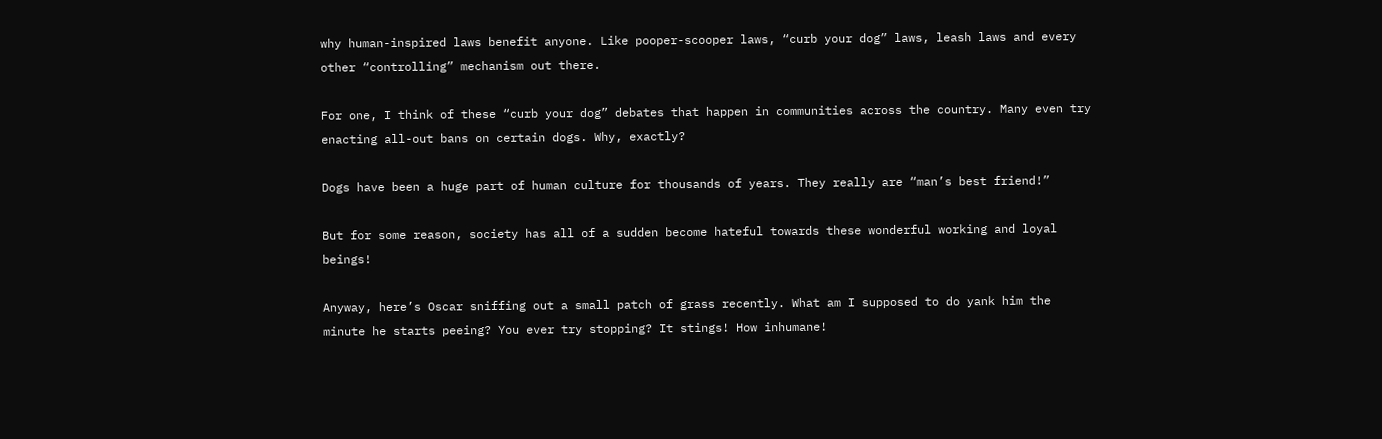why human-inspired laws benefit anyone. Like pooper-scooper laws, “curb your dog” laws, leash laws and every other “controlling” mechanism out there.

For one, I think of these “curb your dog” debates that happen in communities across the country. Many even try enacting all-out bans on certain dogs. Why, exactly?

Dogs have been a huge part of human culture for thousands of years. They really are “man’s best friend!”

But for some reason, society has all of a sudden become hateful towards these wonderful working and loyal beings!

Anyway, here’s Oscar sniffing out a small patch of grass recently. What am I supposed to do yank him the minute he starts peeing? You ever try stopping? It stings! How inhumane!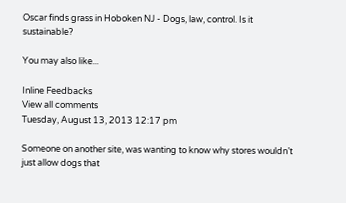Oscar finds grass in Hoboken NJ - Dogs, law, control. Is it sustainable?

You may also like...

Inline Feedbacks
View all comments
Tuesday, August 13, 2013 12:17 pm

Someone on another site, was wanting to know why stores wouldn’t just allow dogs that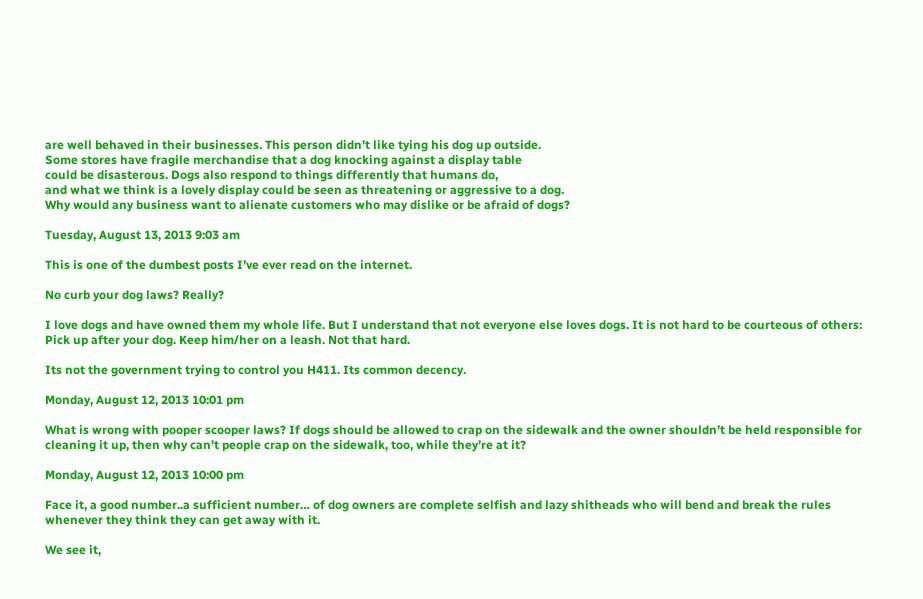are well behaved in their businesses. This person didn’t like tying his dog up outside.
Some stores have fragile merchandise that a dog knocking against a display table
could be disasterous. Dogs also respond to things differently that humans do,
and what we think is a lovely display could be seen as threatening or aggressive to a dog.
Why would any business want to alienate customers who may dislike or be afraid of dogs?

Tuesday, August 13, 2013 9:03 am

This is one of the dumbest posts I’ve ever read on the internet.

No curb your dog laws? Really?

I love dogs and have owned them my whole life. But I understand that not everyone else loves dogs. It is not hard to be courteous of others: Pick up after your dog. Keep him/her on a leash. Not that hard.

Its not the government trying to control you H411. Its common decency.

Monday, August 12, 2013 10:01 pm

What is wrong with pooper scooper laws? If dogs should be allowed to crap on the sidewalk and the owner shouldn’t be held responsible for cleaning it up, then why can’t people crap on the sidewalk, too, while they’re at it?

Monday, August 12, 2013 10:00 pm

Face it, a good number..a sufficient number… of dog owners are complete selfish and lazy shitheads who will bend and break the rules whenever they think they can get away with it.

We see it,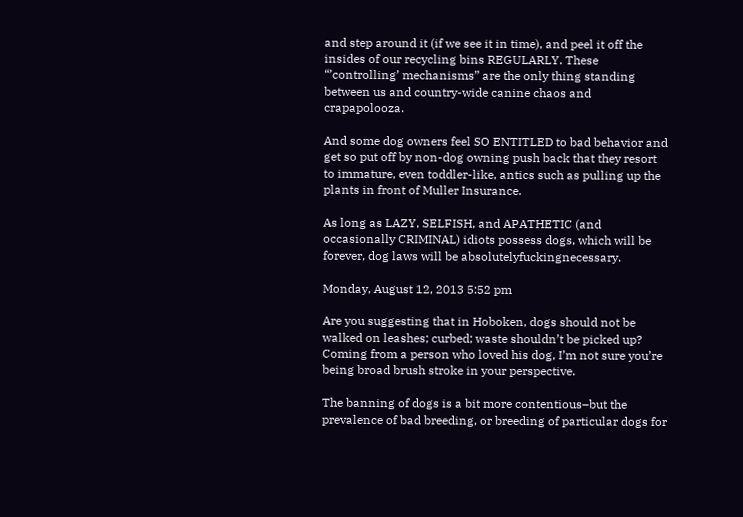and step around it (if we see it in time), and peel it off the insides of our recycling bins REGULARLY. These “’controlling’ mechanisms” are the only thing standing between us and country-wide canine chaos and crapapolooza.

And some dog owners feel SO ENTITLED to bad behavior and get so put off by non-dog owning push back that they resort to immature, even toddler-like, antics such as pulling up the plants in front of Muller Insurance.

As long as LAZY, SELFISH, and APATHETIC (and occasionally CRIMINAL) idiots possess dogs, which will be forever, dog laws will be absolutelyfuckingnecessary.

Monday, August 12, 2013 5:52 pm

Are you suggesting that in Hoboken, dogs should not be walked on leashes; curbed; waste shouldn’t be picked up? Coming from a person who loved his dog, I’m not sure you’re being broad brush stroke in your perspective.

The banning of dogs is a bit more contentious–but the prevalence of bad breeding, or breeding of particular dogs for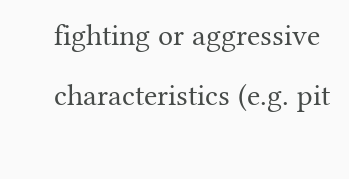fighting or aggressive characteristics (e.g. pit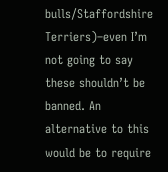bulls/Staffordshire Terriers)–even I’m not going to say these shouldn’t be banned. An alternative to this would be to require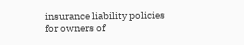insurance liability policies for owners of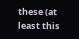these (at least this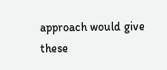approach would give these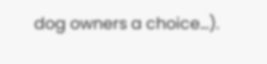dog owners a choice…).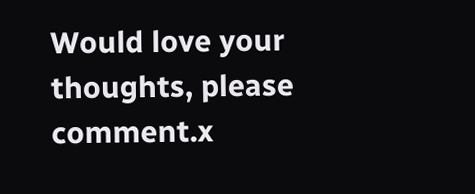Would love your thoughts, please comment.x